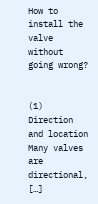How to install the valve without going wrong?


(1) Direction and location Many valves are directional, […]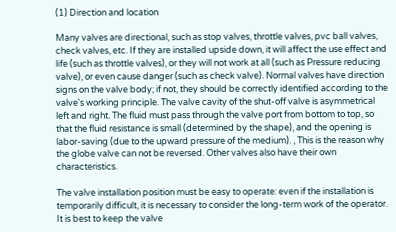(1) Direction and location

Many valves are directional, such as stop valves, throttle valves, pvc ball valves, check valves, etc. If they are installed upside down, it will affect the use effect and life (such as throttle valves), or they will not work at all (such as Pressure reducing valve), or even cause danger (such as check valve). Normal valves have direction signs on the valve body; if not, they should be correctly identified according to the valve's working principle. The valve cavity of the shut-off valve is asymmetrical left and right. The fluid must pass through the valve port from bottom to top, so that the fluid resistance is small (determined by the shape), and the opening is labor-saving (due to the upward pressure of the medium). , This is the reason why the globe valve can not be reversed. Other valves also have their own characteristics.

The valve installation position must be easy to operate: even if the installation is temporarily difficult, it is necessary to consider the long-term work of the operator. It is best to keep the valve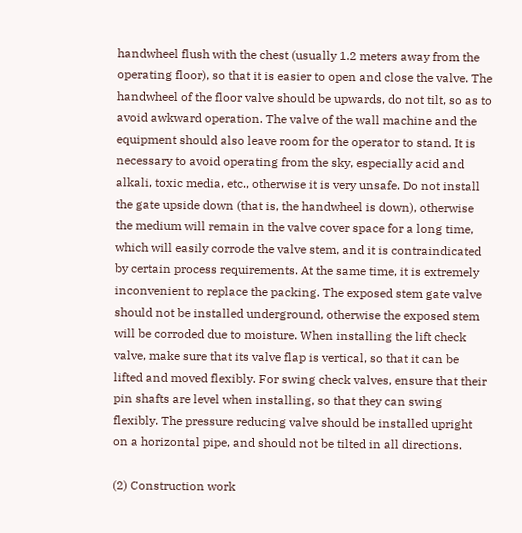handwheel flush with the chest (usually 1.2 meters away from the operating floor), so that it is easier to open and close the valve. The handwheel of the floor valve should be upwards, do not tilt, so as to avoid awkward operation. The valve of the wall machine and the equipment should also leave room for the operator to stand. It is necessary to avoid operating from the sky, especially acid and alkali, toxic media, etc., otherwise it is very unsafe. Do not install the gate upside down (that is, the handwheel is down), otherwise the medium will remain in the valve cover space for a long time, which will easily corrode the valve stem, and it is contraindicated by certain process requirements. At the same time, it is extremely inconvenient to replace the packing. The exposed stem gate valve should not be installed underground, otherwise the exposed stem will be corroded due to moisture. When installing the lift check valve, make sure that its valve flap is vertical, so that it can be lifted and moved flexibly. For swing check valves, ensure that their pin shafts are level when installing, so that they can swing flexibly. The pressure reducing valve should be installed upright on a horizontal pipe, and should not be tilted in all directions.

(2) Construction work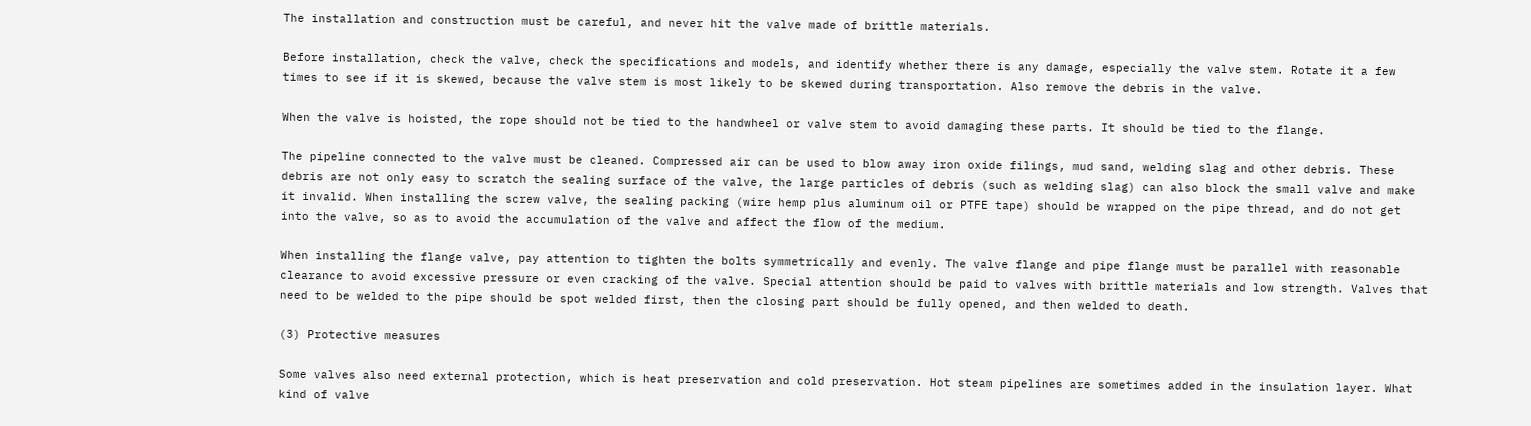The installation and construction must be careful, and never hit the valve made of brittle materials.

Before installation, check the valve, check the specifications and models, and identify whether there is any damage, especially the valve stem. Rotate it a few times to see if it is skewed, because the valve stem is most likely to be skewed during transportation. Also remove the debris in the valve.

When the valve is hoisted, the rope should not be tied to the handwheel or valve stem to avoid damaging these parts. It should be tied to the flange.

The pipeline connected to the valve must be cleaned. Compressed air can be used to blow away iron oxide filings, mud sand, welding slag and other debris. These debris are not only easy to scratch the sealing surface of the valve, the large particles of debris (such as welding slag) can also block the small valve and make it invalid. When installing the screw valve, the sealing packing (wire hemp plus aluminum oil or PTFE tape) should be wrapped on the pipe thread, and do not get into the valve, so as to avoid the accumulation of the valve and affect the flow of the medium.

When installing the flange valve, pay attention to tighten the bolts symmetrically and evenly. The valve flange and pipe flange must be parallel with reasonable clearance to avoid excessive pressure or even cracking of the valve. Special attention should be paid to valves with brittle materials and low strength. Valves that need to be welded to the pipe should be spot welded first, then the closing part should be fully opened, and then welded to death.

(3) Protective measures

Some valves also need external protection, which is heat preservation and cold preservation. Hot steam pipelines are sometimes added in the insulation layer. What kind of valve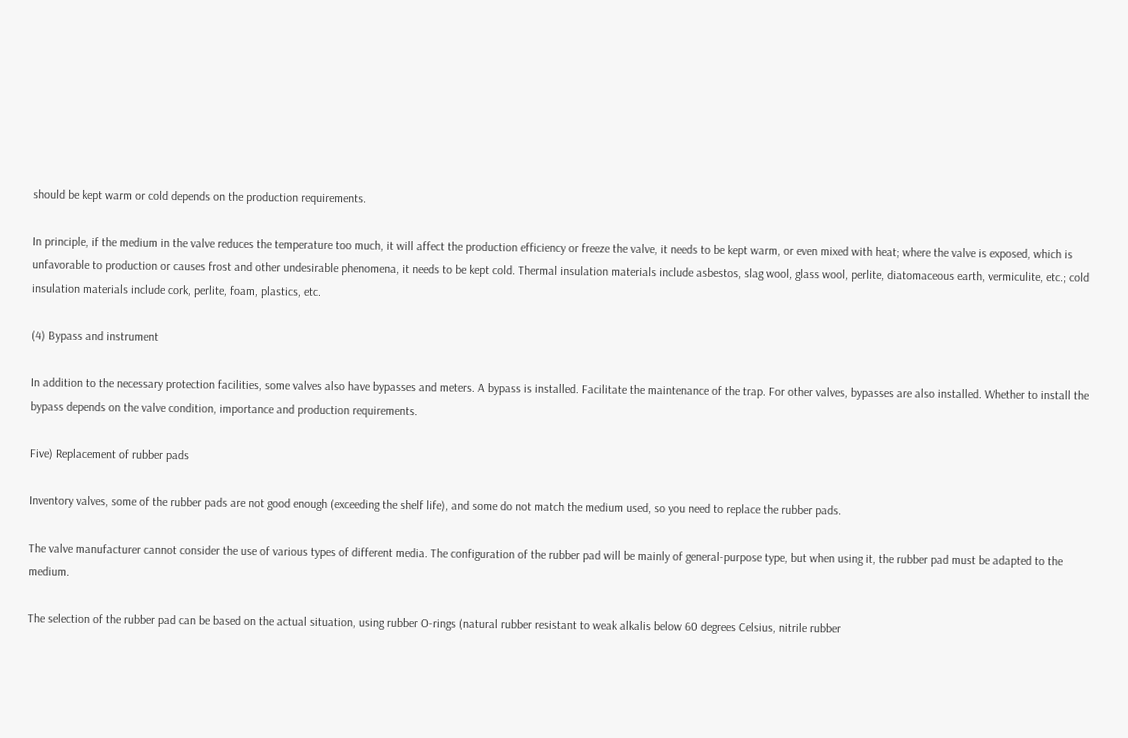should be kept warm or cold depends on the production requirements.

In principle, if the medium in the valve reduces the temperature too much, it will affect the production efficiency or freeze the valve, it needs to be kept warm, or even mixed with heat; where the valve is exposed, which is unfavorable to production or causes frost and other undesirable phenomena, it needs to be kept cold. Thermal insulation materials include asbestos, slag wool, glass wool, perlite, diatomaceous earth, vermiculite, etc.; cold insulation materials include cork, perlite, foam, plastics, etc.

(4) Bypass and instrument

In addition to the necessary protection facilities, some valves also have bypasses and meters. A bypass is installed. Facilitate the maintenance of the trap. For other valves, bypasses are also installed. Whether to install the bypass depends on the valve condition, importance and production requirements.

Five) Replacement of rubber pads

Inventory valves, some of the rubber pads are not good enough (exceeding the shelf life), and some do not match the medium used, so you need to replace the rubber pads.

The valve manufacturer cannot consider the use of various types of different media. The configuration of the rubber pad will be mainly of general-purpose type, but when using it, the rubber pad must be adapted to the medium.

The selection of the rubber pad can be based on the actual situation, using rubber O-rings (natural rubber resistant to weak alkalis below 60 degrees Celsius, nitrile rubber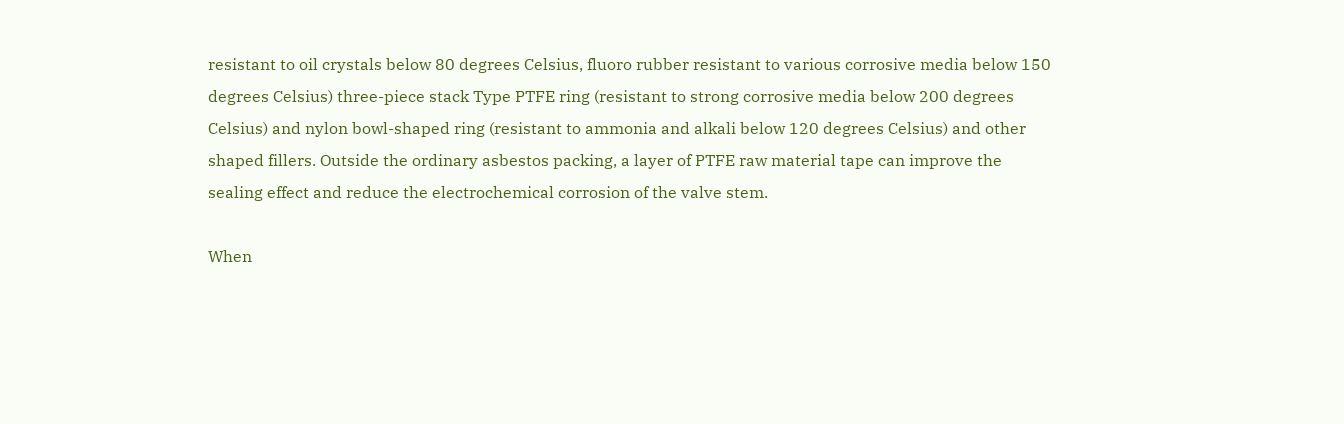resistant to oil crystals below 80 degrees Celsius, fluoro rubber resistant to various corrosive media below 150 degrees Celsius) three-piece stack Type PTFE ring (resistant to strong corrosive media below 200 degrees Celsius) and nylon bowl-shaped ring (resistant to ammonia and alkali below 120 degrees Celsius) and other shaped fillers. Outside the ordinary asbestos packing, a layer of PTFE raw material tape can improve the sealing effect and reduce the electrochemical corrosion of the valve stem.

When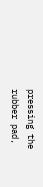pressing the rubber pad,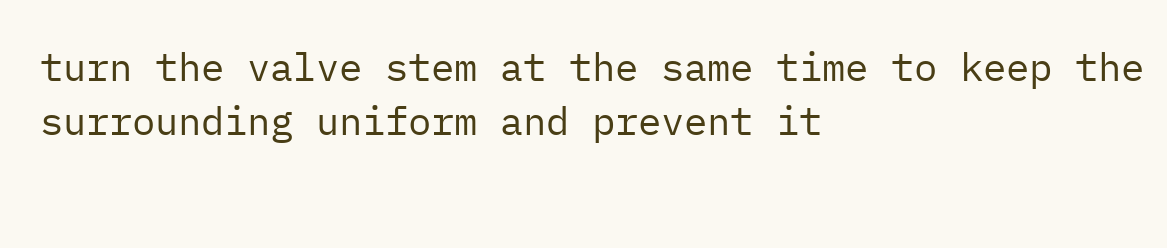turn the valve stem at the same time to keep the surrounding uniform and prevent it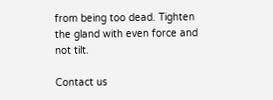from being too dead. Tighten the gland with even force and not tilt.

Contact us